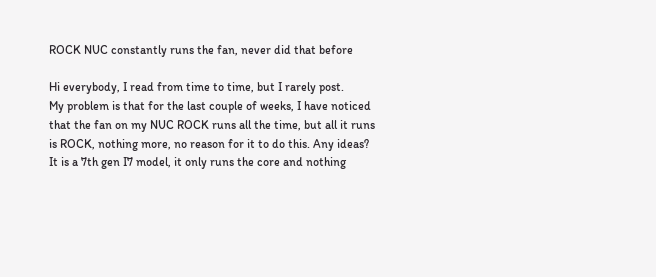ROCK NUC constantly runs the fan, never did that before

Hi everybody, I read from time to time, but I rarely post.
My problem is that for the last couple of weeks, I have noticed that the fan on my NUC ROCK runs all the time, but all it runs is ROCK, nothing more, no reason for it to do this. Any ideas?
It is a 7th gen I7 model, it only runs the core and nothing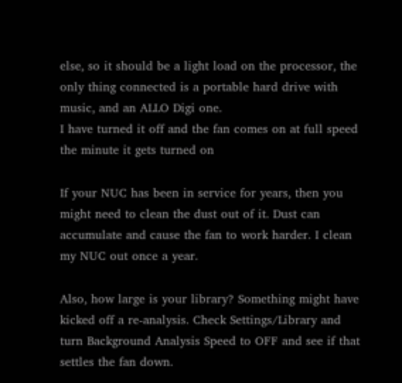else, so it should be a light load on the processor, the only thing connected is a portable hard drive with music, and an ALLO Digi one.
I have turned it off and the fan comes on at full speed the minute it gets turned on

If your NUC has been in service for years, then you might need to clean the dust out of it. Dust can accumulate and cause the fan to work harder. I clean my NUC out once a year.

Also, how large is your library? Something might have kicked off a re-analysis. Check Settings/Library and turn Background Analysis Speed to OFF and see if that settles the fan down.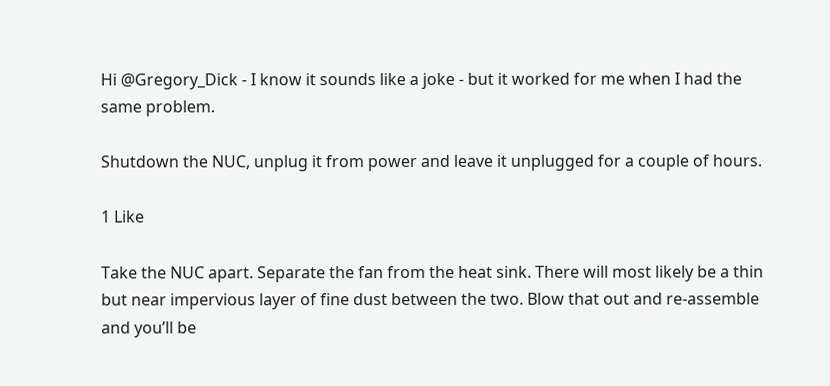Hi @Gregory_Dick - I know it sounds like a joke - but it worked for me when I had the same problem.

Shutdown the NUC, unplug it from power and leave it unplugged for a couple of hours.

1 Like

Take the NUC apart. Separate the fan from the heat sink. There will most likely be a thin but near impervious layer of fine dust between the two. Blow that out and re-assemble and you’ll be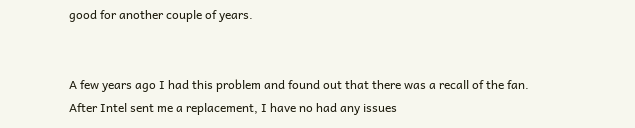good for another couple of years.


A few years ago I had this problem and found out that there was a recall of the fan. After Intel sent me a replacement, I have no had any issues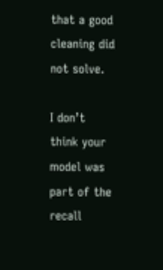that a good cleaning did not solve.

I don’t think your model was part of the recall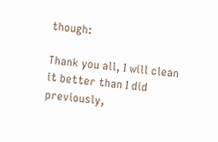though:

Thank you all, I will clean it better than I did previously,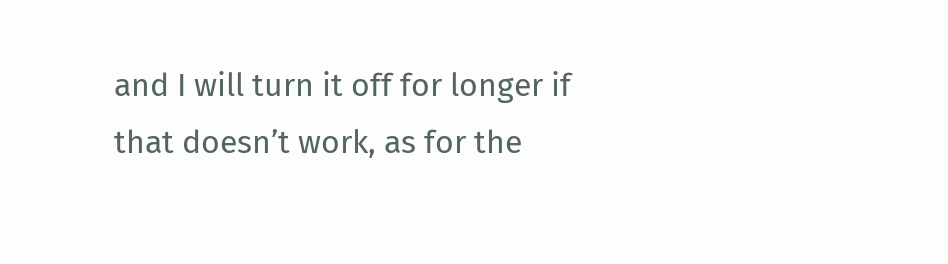and I will turn it off for longer if that doesn’t work, as for the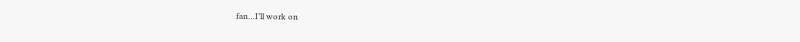fan…I’ll work on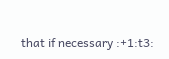that if necessary :+1:t3: